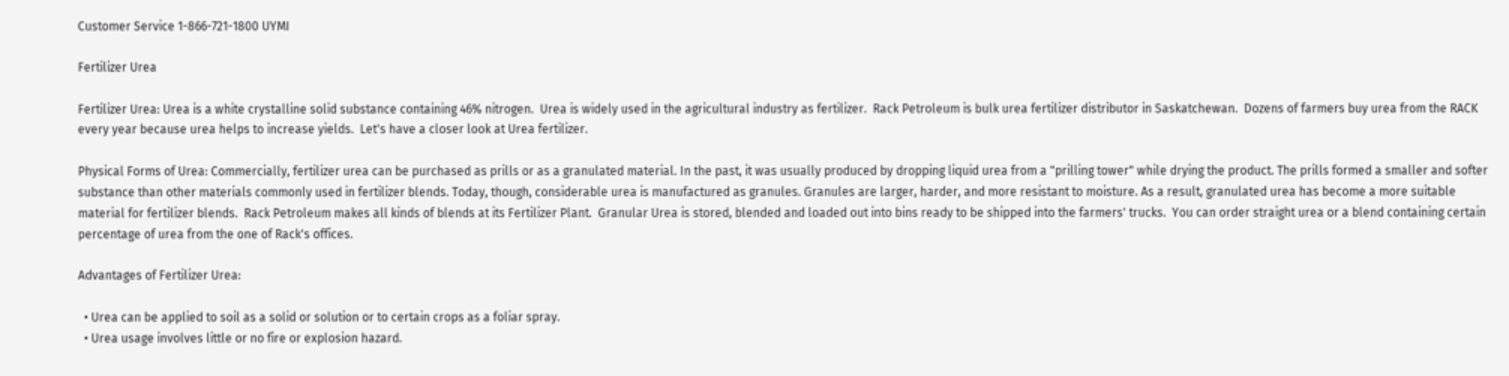Customer Service 1-866-721-1800 UYMI

Fertilizer Urea

Fertilizer Urea: Urea is a white crystalline solid substance containing 46% nitrogen.  Urea is widely used in the agricultural industry as fertilizer.  Rack Petroleum is bulk urea fertilizer distributor in Saskatchewan.  Dozens of farmers buy urea from the RACK every year because urea helps to increase yields.  Let's have a closer look at Urea fertilizer.

Physical Forms of Urea: Commercially, fertilizer urea can be purchased as prills or as a granulated material. In the past, it was usually produced by dropping liquid urea from a "prilling tower" while drying the product. The prills formed a smaller and softer substance than other materials commonly used in fertilizer blends. Today, though, considerable urea is manufactured as granules. Granules are larger, harder, and more resistant to moisture. As a result, granulated urea has become a more suitable material for fertilizer blends.  Rack Petroleum makes all kinds of blends at its Fertilizer Plant.  Granular Urea is stored, blended and loaded out into bins ready to be shipped into the farmers' trucks.  You can order straight urea or a blend containing certain percentage of urea from the one of Rack's offices.

Advantages of Fertilizer Urea:

  • Urea can be applied to soil as a solid or solution or to certain crops as a foliar spray.
  • Urea usage involves little or no fire or explosion hazard.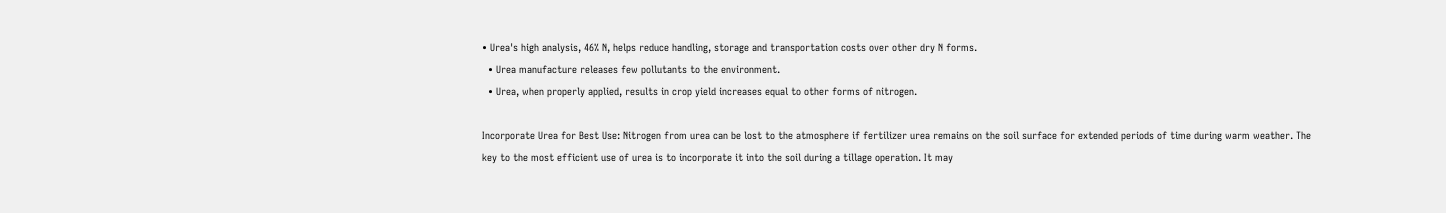• Urea's high analysis, 46% N, helps reduce handling, storage and transportation costs over other dry N forms.
  • Urea manufacture releases few pollutants to the environment.
  • Urea, when properly applied, results in crop yield increases equal to other forms of nitrogen.

Incorporate Urea for Best Use: Nitrogen from urea can be lost to the atmosphere if fertilizer urea remains on the soil surface for extended periods of time during warm weather. The key to the most efficient use of urea is to incorporate it into the soil during a tillage operation. It may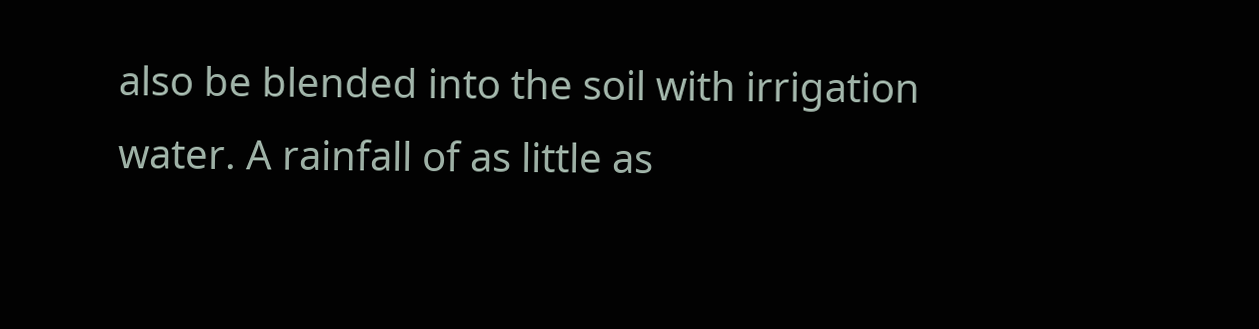also be blended into the soil with irrigation water. A rainfall of as little as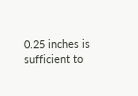0.25 inches is sufficient to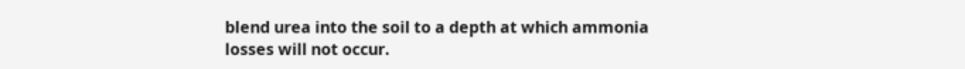blend urea into the soil to a depth at which ammonia losses will not occur.